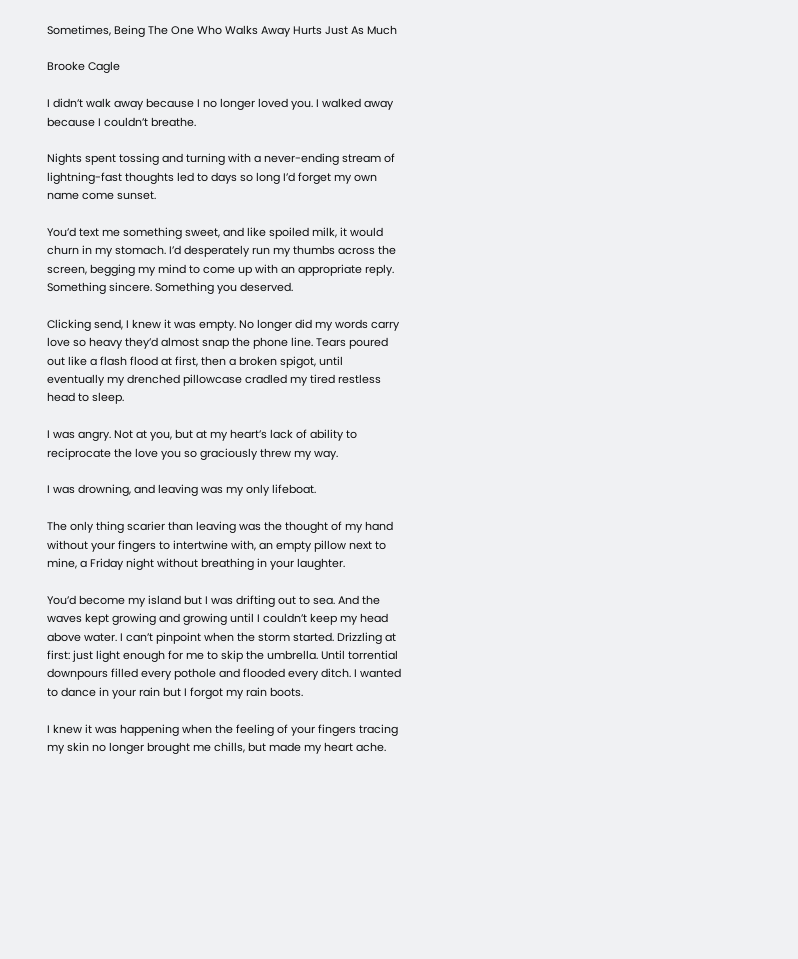Sometimes, Being The One Who Walks Away Hurts Just As Much

Brooke Cagle

I didn’t walk away because I no longer loved you. I walked away because I couldn’t breathe.

Nights spent tossing and turning with a never-ending stream of lightning-fast thoughts led to days so long I’d forget my own name come sunset.

You’d text me something sweet, and like spoiled milk, it would churn in my stomach. I’d desperately run my thumbs across the screen, begging my mind to come up with an appropriate reply. Something sincere. Something you deserved.

Clicking send, I knew it was empty. No longer did my words carry love so heavy they’d almost snap the phone line. Tears poured out like a flash flood at first, then a broken spigot, until eventually my drenched pillowcase cradled my tired restless head to sleep.

I was angry. Not at you, but at my heart’s lack of ability to reciprocate the love you so graciously threw my way.

I was drowning, and leaving was my only lifeboat.

The only thing scarier than leaving was the thought of my hand without your fingers to intertwine with, an empty pillow next to mine, a Friday night without breathing in your laughter.

You’d become my island but I was drifting out to sea. And the waves kept growing and growing until I couldn’t keep my head above water. I can’t pinpoint when the storm started. Drizzling at first: just light enough for me to skip the umbrella. Until torrential downpours filled every pothole and flooded every ditch. I wanted to dance in your rain but I forgot my rain boots.

I knew it was happening when the feeling of your fingers tracing my skin no longer brought me chills, but made my heart ache.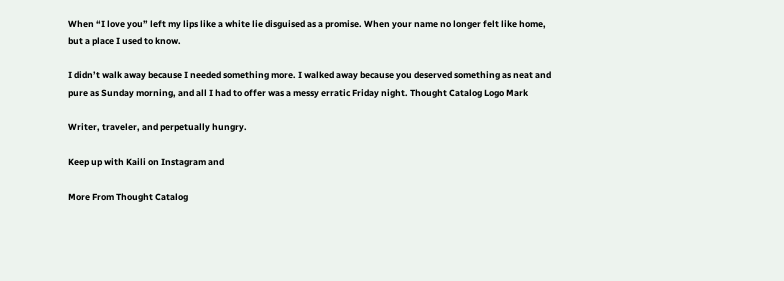When “I love you” left my lips like a white lie disguised as a promise. When your name no longer felt like home, but a place I used to know.

I didn’t walk away because I needed something more. I walked away because you deserved something as neat and pure as Sunday morning, and all I had to offer was a messy erratic Friday night. Thought Catalog Logo Mark

Writer, traveler, and perpetually hungry.

Keep up with Kaili on Instagram and

More From Thought Catalog